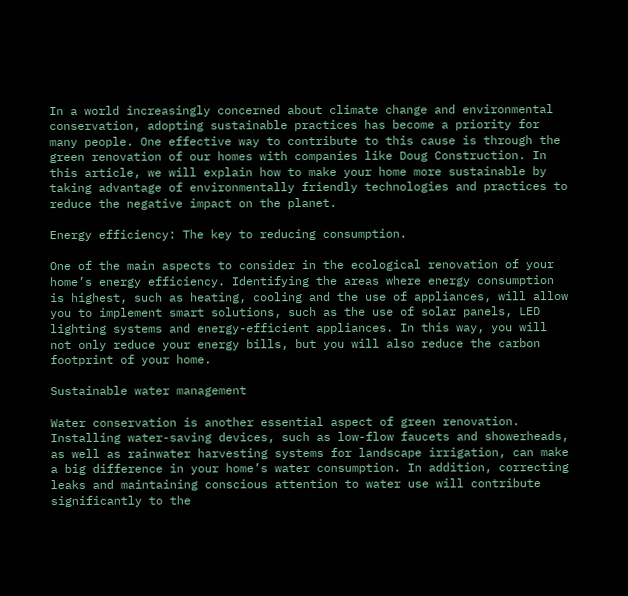In a world increasingly concerned about climate change and environmental conservation, adopting sustainable practices has become a priority for many people. One effective way to contribute to this cause is through the green renovation of our homes with companies like Doug Construction. In this article, we will explain how to make your home more sustainable by taking advantage of environmentally friendly technologies and practices to reduce the negative impact on the planet.

Energy efficiency: The key to reducing consumption.

One of the main aspects to consider in the ecological renovation of your home’s energy efficiency. Identifying the areas where energy consumption is highest, such as heating, cooling and the use of appliances, will allow you to implement smart solutions, such as the use of solar panels, LED lighting systems and energy-efficient appliances. In this way, you will not only reduce your energy bills, but you will also reduce the carbon footprint of your home.

Sustainable water management

Water conservation is another essential aspect of green renovation. Installing water-saving devices, such as low-flow faucets and showerheads, as well as rainwater harvesting systems for landscape irrigation, can make a big difference in your home’s water consumption. In addition, correcting leaks and maintaining conscious attention to water use will contribute significantly to the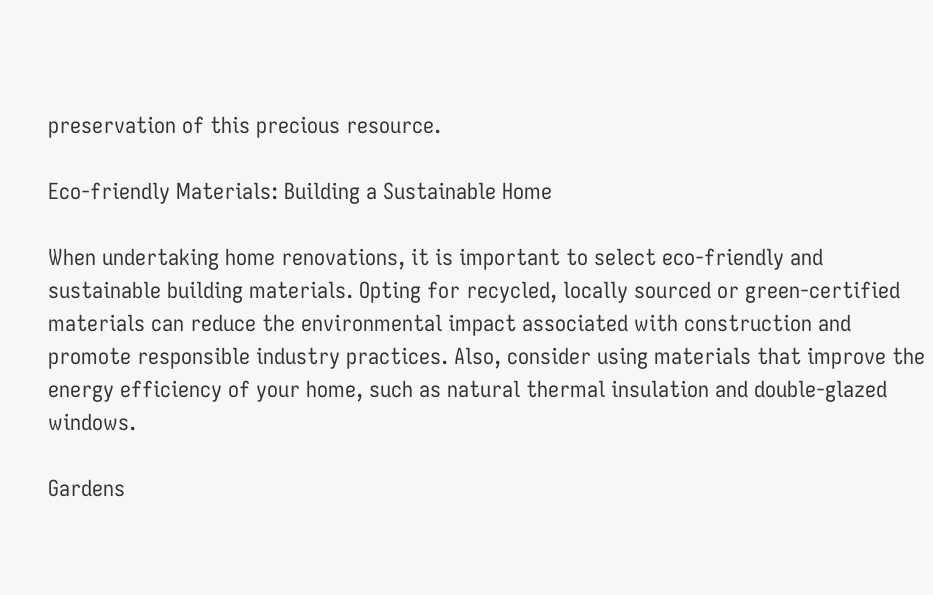preservation of this precious resource.

Eco-friendly Materials: Building a Sustainable Home

When undertaking home renovations, it is important to select eco-friendly and sustainable building materials. Opting for recycled, locally sourced or green-certified materials can reduce the environmental impact associated with construction and promote responsible industry practices. Also, consider using materials that improve the energy efficiency of your home, such as natural thermal insulation and double-glazed windows.

Gardens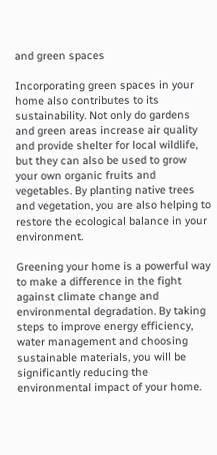and green spaces

Incorporating green spaces in your home also contributes to its sustainability. Not only do gardens and green areas increase air quality and provide shelter for local wildlife, but they can also be used to grow your own organic fruits and vegetables. By planting native trees and vegetation, you are also helping to restore the ecological balance in your environment.

Greening your home is a powerful way to make a difference in the fight against climate change and environmental degradation. By taking steps to improve energy efficiency, water management and choosing sustainable materials, you will be significantly reducing the environmental impact of your home.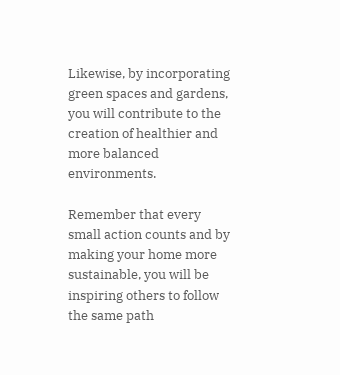Likewise, by incorporating green spaces and gardens, you will contribute to the creation of healthier and more balanced environments.

Remember that every small action counts and by making your home more sustainable, you will be inspiring others to follow the same path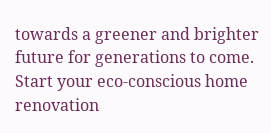towards a greener and brighter future for generations to come. Start your eco-conscious home renovation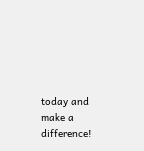today and make a difference!